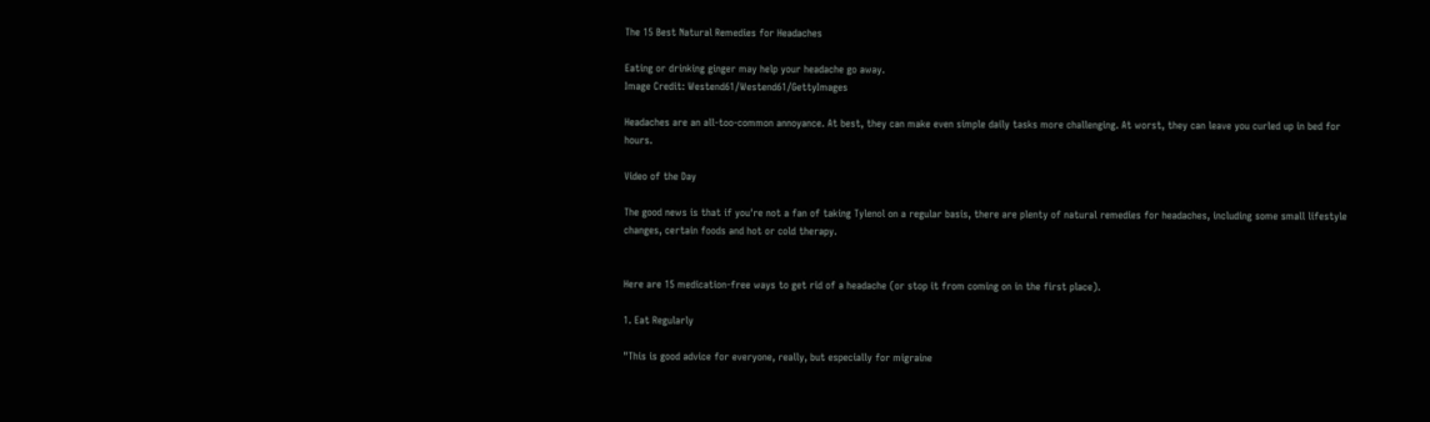The 15 Best Natural Remedies for Headaches

Eating or drinking ginger may help your headache go away.
Image Credit: Westend61/Westend61/GettyImages

Headaches are an all-too-common annoyance. At best, they can make even simple daily tasks more challenging. At worst, they can leave you curled up in bed for hours.

Video of the Day

The good news is that if you're not a fan of taking Tylenol on a regular basis, there are plenty of natural remedies for headaches, including some small lifestyle changes, certain foods and hot or cold therapy.


Here are 15 medication-free ways to get rid of a headache (or stop it from coming on in the first place).

1. Eat Regularly

"This is good advice for everyone, really, but especially for migraine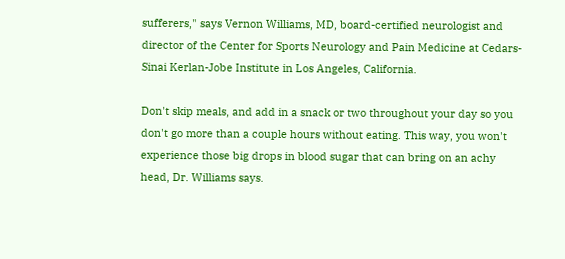sufferers," says Vernon Williams, MD, board-certified neurologist and director of the Center for Sports Neurology and Pain Medicine at Cedars-Sinai Kerlan-Jobe Institute in Los Angeles, California.

Don't skip meals, and add in a snack or two throughout your day so you don't go more than a couple hours without eating. This way, you won't experience those big drops in blood sugar that can bring on an achy head, Dr. Williams says.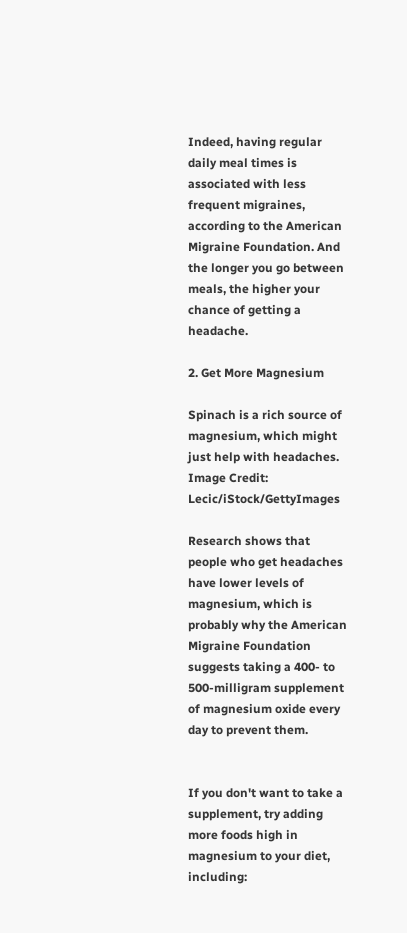Indeed, having regular daily meal times is associated with less frequent migraines, according to the American Migraine Foundation. And the longer you go between meals, the higher your chance of getting a headache.

2. Get More Magnesium

Spinach is a rich source of magnesium, which might just help with headaches.
Image Credit: Lecic/iStock/GettyImages

Research shows that people who get headaches have lower levels of magnesium, which is probably why the American Migraine Foundation suggests taking a 400- to 500-milligram supplement of magnesium oxide every day to prevent them.


If you don't want to take a supplement, try adding more foods high in magnesium to your diet, including: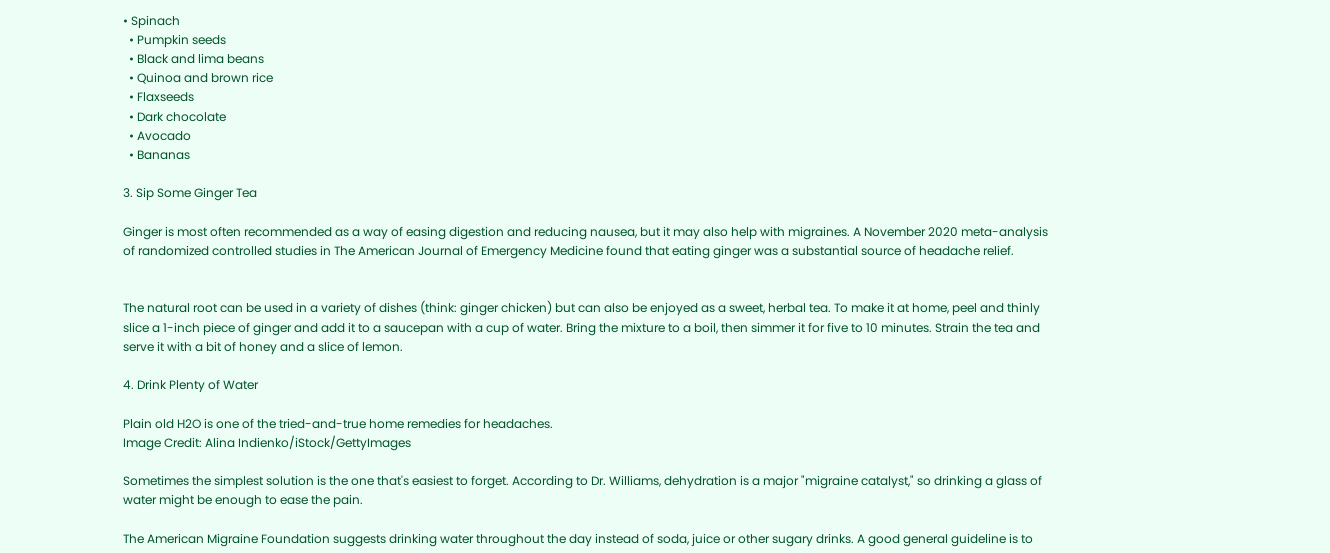• Spinach
  • Pumpkin seeds
  • Black and lima beans
  • Quinoa and brown rice
  • Flaxseeds
  • Dark chocolate
  • Avocado
  • Bananas

3. Sip Some Ginger Tea

Ginger is most often recommended as a way of easing digestion and reducing nausea, but it may also help with migraines. A November 2020 meta-analysis of randomized controlled studies in The American Journal of Emergency Medicine found that eating ginger was a substantial source of headache relief.


The natural root can be used in a variety of dishes (think: ginger chicken) but can also be enjoyed as a sweet, herbal tea. To make it at home, peel and thinly slice a 1-inch piece of ginger and add it to a saucepan with a cup of water. Bring the mixture to a boil, then simmer it for five to 10 minutes. Strain the tea and serve it with a bit of honey and a slice of lemon.

4. Drink Plenty of Water

Plain old H2O is one of the tried-and-true home remedies for headaches.
Image Credit: Alina Indienko/iStock/GettyImages

Sometimes the simplest solution is the one that's easiest to forget. According to Dr. Williams, dehydration is a major "migraine catalyst," so drinking a glass of water might be enough to ease the pain.

The American Migraine Foundation suggests drinking water throughout the day instead of soda, juice or other sugary drinks. A good general guideline is to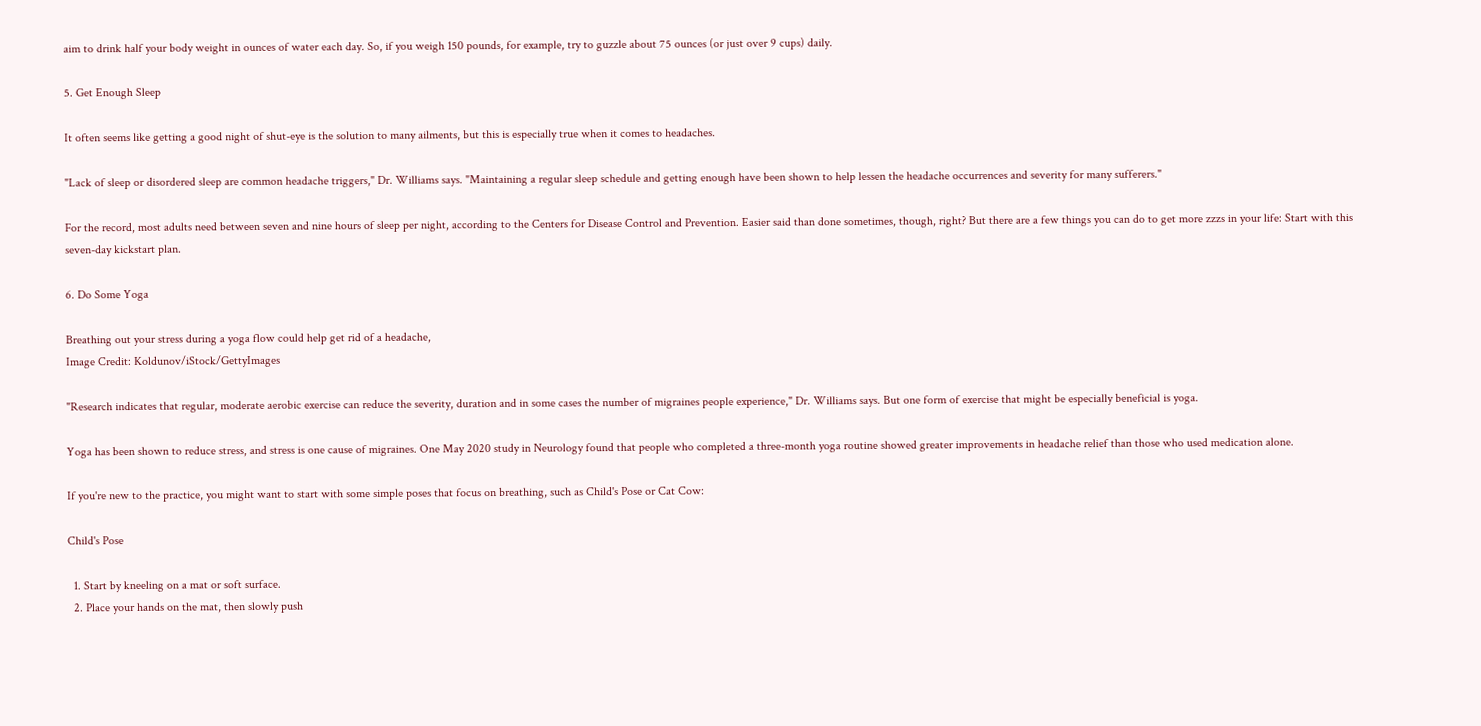aim to drink half your body weight in ounces of water each day. So, if you weigh 150 pounds, for example, try to guzzle about 75 ounces (or just over 9 cups) daily.

5. Get Enough Sleep

It often seems like getting a good night of shut-eye is the solution to many ailments, but this is especially true when it comes to headaches.

"Lack of sleep or disordered sleep are common headache triggers," Dr. Williams says. "Maintaining a regular sleep schedule and getting enough have been shown to help lessen the headache occurrences and severity for many sufferers."

For the record, most adults need between seven and nine hours of sleep per night, according to the Centers for Disease Control and Prevention. Easier said than done sometimes, though, right? But there are a few things you can do to get more zzzs in your life: Start with this seven-day kickstart plan.

6. Do Some Yoga

Breathing out your stress during a yoga flow could help get rid of a headache,
Image Credit: Koldunov/iStock/GettyImages

"Research indicates that regular, moderate aerobic exercise can reduce the severity, duration and in some cases the number of migraines people experience," Dr. Williams says. But one form of exercise that might be especially beneficial is yoga.

Yoga has been shown to reduce stress, and stress is one cause of migraines. One May 2020 study in Neurology found that people who completed a three-month yoga routine showed greater improvements in headache relief than those who used medication alone.

If you're new to the practice, you might want to start with some simple poses that focus on breathing, such as Child's Pose or Cat Cow:

Child's Pose

  1. Start by kneeling on a mat or soft surface.
  2. Place your hands on the mat, then slowly push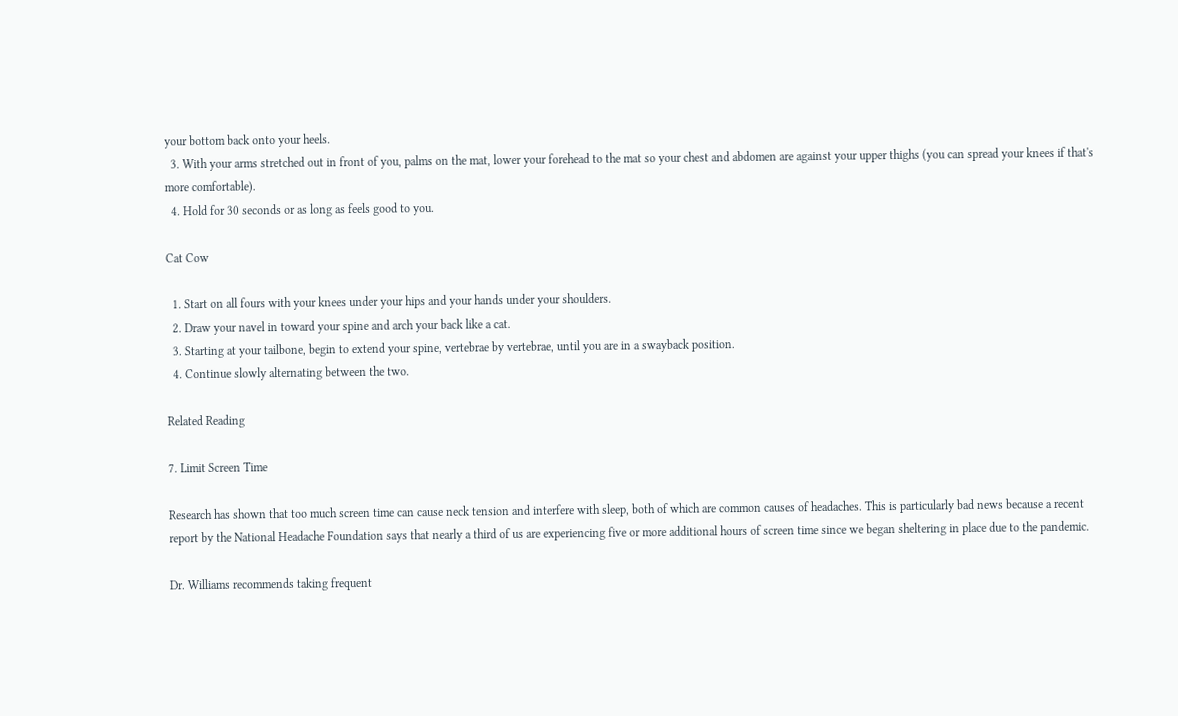your bottom back onto your heels.
  3. With your arms stretched out in front of you, palms on the mat, lower your forehead to the mat so your chest and abdomen are against your upper thighs (you can spread your knees if that's more comfortable).
  4. Hold for 30 seconds or as long as feels good to you.

Cat Cow

  1. Start on all fours with your knees under your hips and your hands under your shoulders.
  2. Draw your navel in toward your spine and arch your back like a cat.
  3. Starting at your tailbone, begin to extend your spine, vertebrae by vertebrae, until you are in a swayback position.
  4. Continue slowly alternating between the two.

Related Reading

7. Limit Screen Time

Research has shown that too much screen time can cause neck tension and interfere with sleep, both of which are common causes of headaches. This is particularly bad news because a recent report by the National Headache Foundation says that nearly a third of us are experiencing five or more additional hours of screen time since we began sheltering in place due to the pandemic.

Dr. Williams recommends taking frequent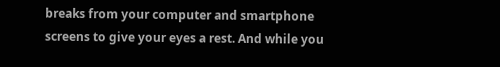breaks from your computer and smartphone screens to give your eyes a rest. And while you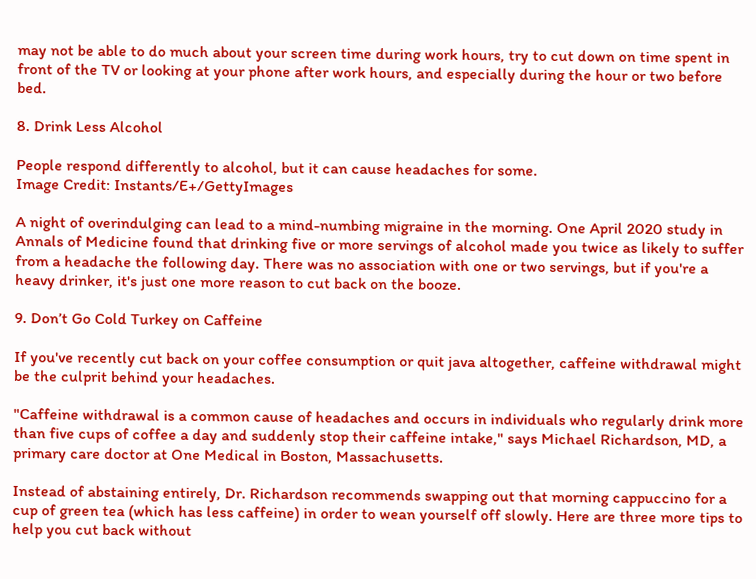may not be able to do much about your screen time during work hours, try to cut down on time spent in front of the TV or looking at your phone after work hours, and especially during the hour or two before bed.

8. Drink Less Alcohol

People respond differently to alcohol, but it can cause headaches for some.
Image Credit: Instants/E+/GettyImages

A night of overindulging can lead to a mind-numbing migraine in the morning. One April 2020 study in Annals of Medicine found that drinking five or more servings of alcohol made you twice as likely to suffer from a headache the following day. There was no association with one or two servings, but if you're a heavy drinker, it's just one more reason to cut back on the booze.

9. Don’t Go Cold Turkey on Caffeine

If you've recently cut back on your coffee consumption or quit java altogether, caffeine withdrawal might be the culprit behind your headaches.

"Caffeine withdrawal is a common cause of headaches and occurs in individuals who regularly drink more than five cups of coffee a day and suddenly stop their caffeine intake," says Michael Richardson, MD, a primary care doctor at One Medical in Boston, Massachusetts.

Instead of abstaining entirely, Dr. Richardson recommends swapping out that morning cappuccino for a cup of green tea (which has less caffeine) in order to wean yourself off slowly. Here are three more tips to help you cut back without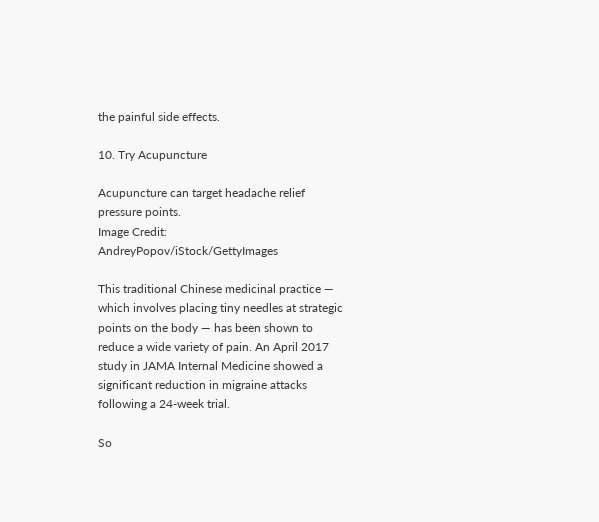the painful side effects.

10. Try Acupuncture

Acupuncture can target headache relief pressure points.
Image Credit: AndreyPopov/iStock/GettyImages

This traditional Chinese medicinal practice — which involves placing tiny needles at strategic points on the body — has been shown to reduce a wide variety of pain. An April 2017 study in JAMA Internal Medicine showed a significant reduction in migraine attacks following a 24-week trial.

So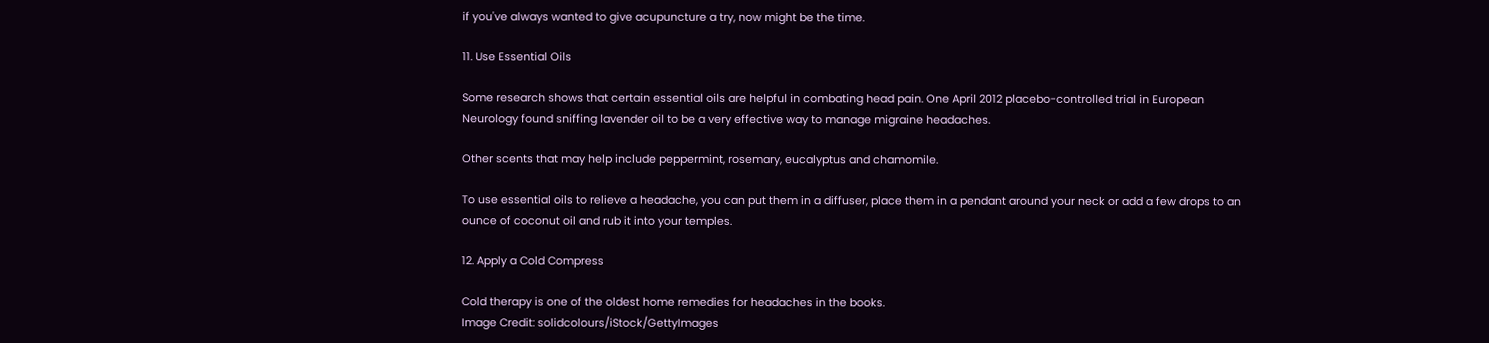if you've always wanted to give acupuncture a try, now might be the time.

11. Use Essential Oils

Some research shows that certain essential oils are helpful in combating head pain. One April 2012 placebo-controlled trial in European Neurology found sniffing lavender oil to be a very effective way to manage migraine headaches.

Other scents that may help include peppermint, rosemary, eucalyptus and chamomile.

To use essential oils to relieve a headache, you can put them in a diffuser, place them in a pendant around your neck or add a few drops to an ounce of coconut oil and rub it into your temples.

12. Apply a Cold Compress

Cold therapy is one of the oldest home remedies for headaches in the books.
Image Credit: solidcolours/iStock/GettyImages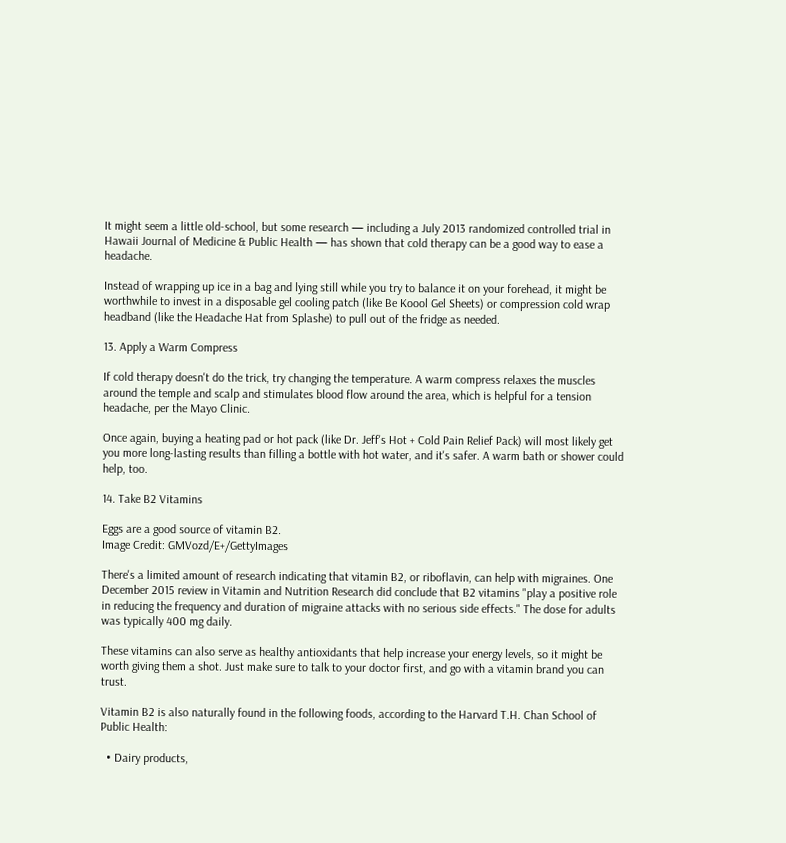It might seem a little old-school, but some research — including a July 2013 randomized controlled trial in Hawaii Journal of Medicine & Public Health — has shown that cold therapy can be a good way to ease a headache.

Instead of wrapping up ice in a bag and lying still while you try to balance it on your forehead, it might be worthwhile to invest in a disposable gel cooling patch (like Be Koool Gel Sheets) or compression cold wrap headband (like the Headache Hat from Splashe) to pull out of the fridge as needed.

13. Apply a Warm Compress

If cold therapy doesn't do the trick, try changing the temperature. A warm compress relaxes the muscles around the temple and scalp and stimulates blood flow around the area, which is helpful for a tension headache, per the Mayo Clinic.

Once again, buying a heating pad or hot pack (like Dr. Jeff's Hot + Cold Pain Relief Pack) will most likely get you more long-lasting results than filling a bottle with hot water, and it's safer. A warm bath or shower could help, too.

14. Take B2 Vitamins

Eggs are a good source of vitamin B2.
Image Credit: GMVozd/E+/GettyImages

There's a limited amount of research indicating that vitamin B2, or riboflavin, can help with migraines. One December 2015 review in Vitamin and Nutrition Research did conclude that B2 vitamins "play a positive role in reducing the frequency and duration of migraine attacks with no serious side effects." The dose for adults was typically 400 mg daily.

These vitamins can also serve as healthy antioxidants that help increase your energy levels, so it might be worth giving them a shot. Just make sure to talk to your doctor first, and go with a vitamin brand you can trust.

Vitamin B2 is also naturally found in the following foods, according to the Harvard T.H. Chan School of Public Health:

  • Dairy products,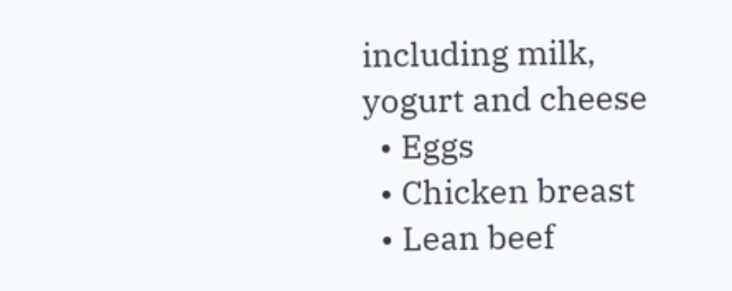including milk, yogurt and cheese
  • Eggs
  • Chicken breast
  • Lean beef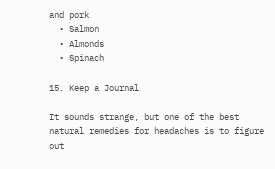and pork
  • Salmon
  • Almonds
  • Spinach

15. Keep a Journal

It sounds strange, but one of the best natural remedies for headaches is to figure out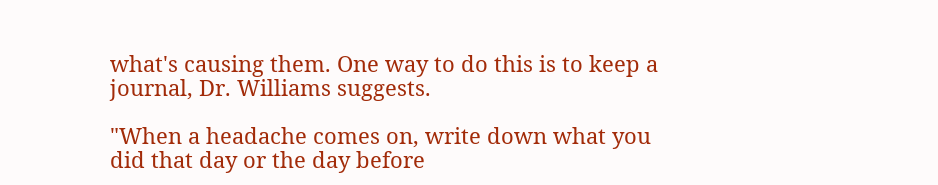what's causing them. One way to do this is to keep a journal, Dr. Williams suggests.

"When a headache comes on, write down what you did that day or the day before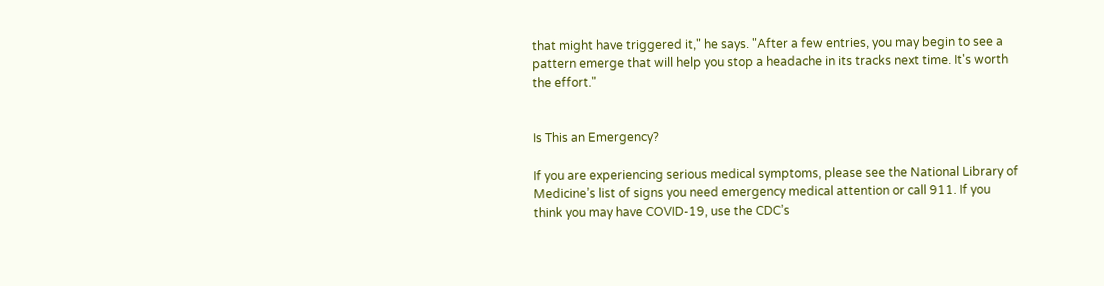that might have triggered it," he says. "After a few entries, you may begin to see a pattern emerge that will help you stop a headache in its tracks next time. It's worth the effort."


Is This an Emergency?

If you are experiencing serious medical symptoms, please see the National Library of Medicine’s list of signs you need emergency medical attention or call 911. If you think you may have COVID-19, use the CDC’s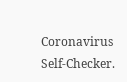Coronavirus Self-Checker.